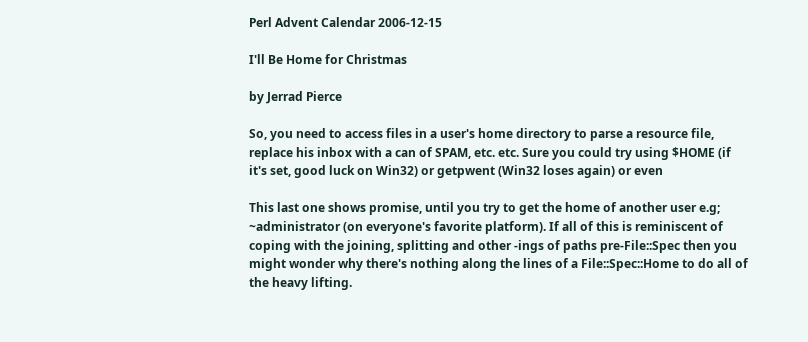Perl Advent Calendar 2006-12-15

I'll Be Home for Christmas

by Jerrad Pierce

So, you need to access files in a user's home directory to parse a resource file, replace his inbox with a can of SPAM, etc. etc. Sure you could try using $HOME (if it's set, good luck on Win32) or getpwent (Win32 loses again) or even

This last one shows promise, until you try to get the home of another user e.g; ~administrator (on everyone's favorite platform). If all of this is reminiscent of coping with the joining, splitting and other -ings of paths pre-File::Spec then you might wonder why there's nothing along the lines of a File::Spec::Home to do all of the heavy lifting.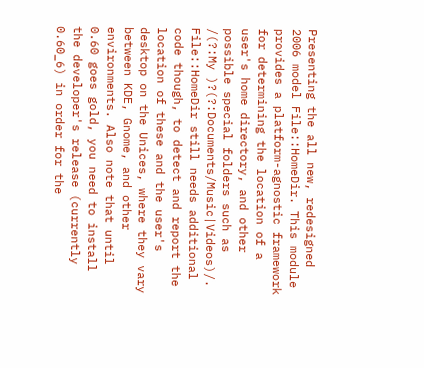Presenting the all new, redesigned 2006 model File::HomeDir. This module provides a platform-agnostic framework for determining the location of a user's home directory, and other possible special folders such as /(?:My )?(?:Documents/Music|Videos)/. File::HomeDir still needs additional code though, to detect and report the location of these and the user's desktop on the Unices, where they vary between KDE, Gnome, and other environments. Also note that until 0.60 goes gold, you need to install the developer's release (currently 0.60_6) in order for the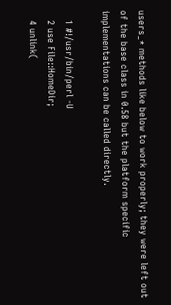users_* methods like below to work properly; they were left out of the base class in 0.58 but the platform specific implementations can be called directly.

   1 #!/usr/bin/perl -U
   2 use File::HomeDir;
   4 unlink(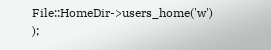File::HomeDir->users_home('w') );